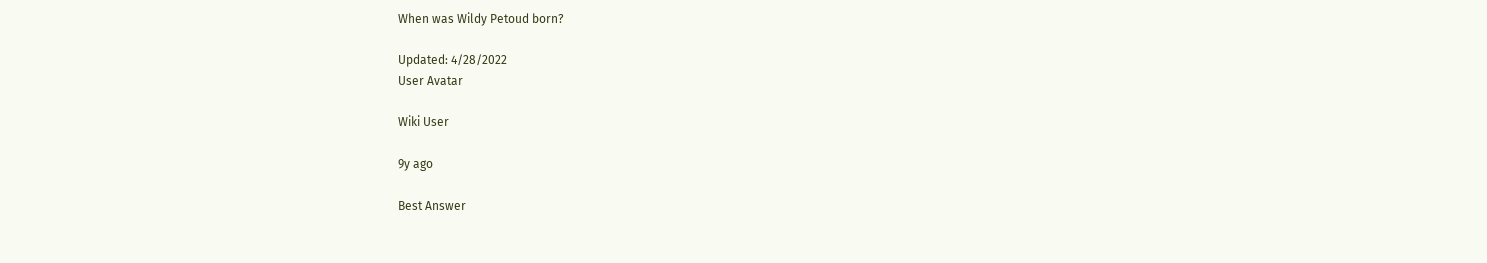When was Wildy Petoud born?

Updated: 4/28/2022
User Avatar

Wiki User

9y ago

Best Answer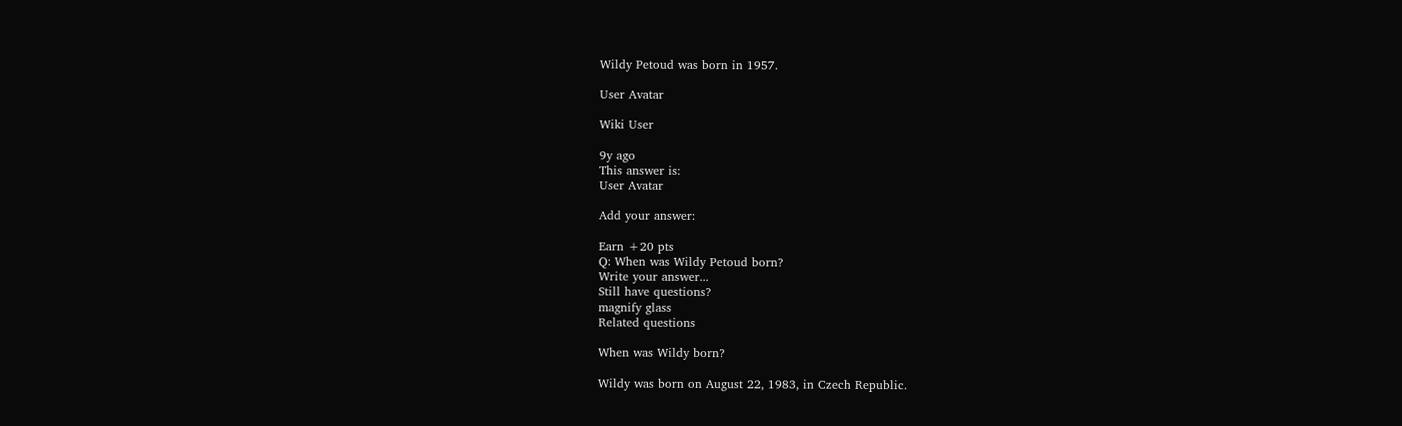Wildy Petoud was born in 1957.

User Avatar

Wiki User

9y ago
This answer is:
User Avatar

Add your answer:

Earn +20 pts
Q: When was Wildy Petoud born?
Write your answer...
Still have questions?
magnify glass
Related questions

When was Wildy born?

Wildy was born on August 22, 1983, in Czech Republic.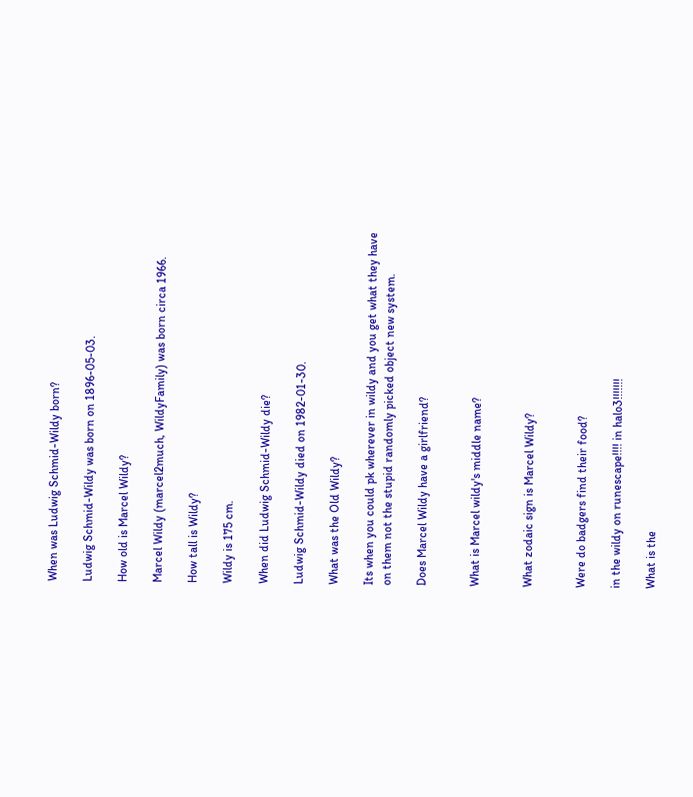When was Ludwig Schmid-Wildy born?

Ludwig Schmid-Wildy was born on 1896-05-03.

How old is Marcel Wildy?

Marcel Wildy (marcel2much, WildyFamily) was born circa 1966.

How tall is Wildy?

Wildy is 175 cm.

When did Ludwig Schmid-Wildy die?

Ludwig Schmid-Wildy died on 1982-01-30.

What was the Old Wildy?

Its when you could pk wherever in wildy and you get what they have on them not the stupid randomly picked object new system.

Does Marcel Wildy have a girlfriend?


What is Marcel wildy's middle name?


What zodaic sign is Marcel Wildy?


Were do badgers find their food?

in the wildy on runescape!!!! in halo3!!!!!!!

What is the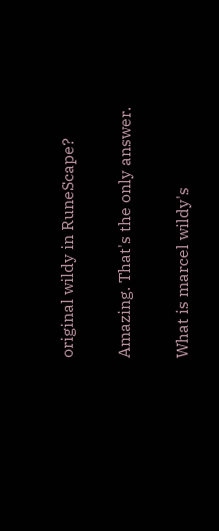original wildy in RuneScape?

Amazing. That's the only answer.

What is marcel wildy's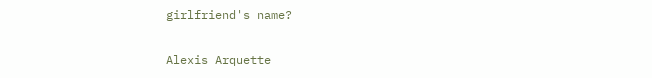girlfriend's name?

Alexis Arquette